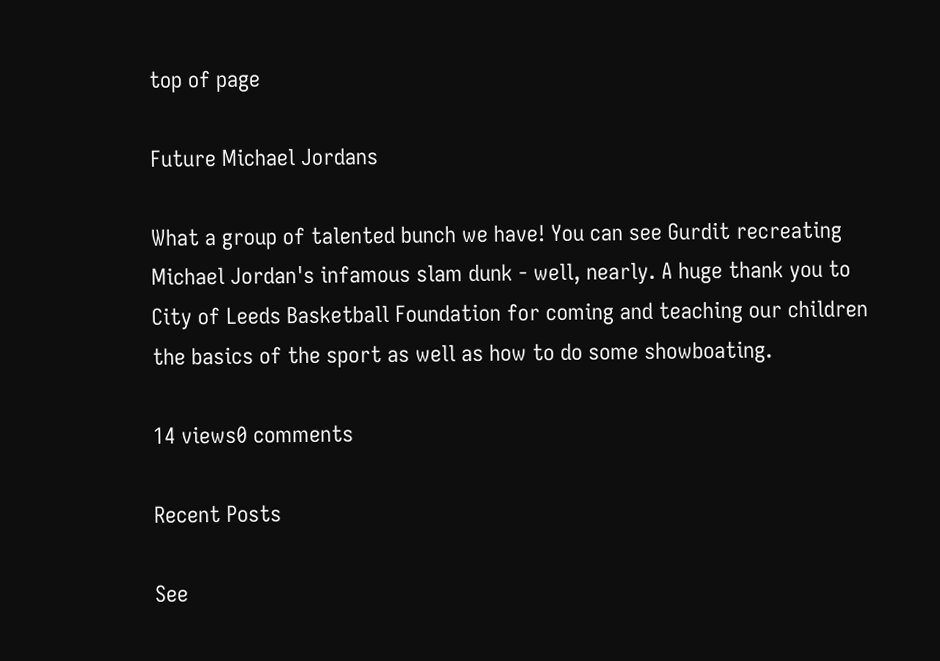top of page

Future Michael Jordans

What a group of talented bunch we have! You can see Gurdit recreating Michael Jordan's infamous slam dunk - well, nearly. A huge thank you to City of Leeds Basketball Foundation for coming and teaching our children the basics of the sport as well as how to do some showboating.

14 views0 comments

Recent Posts

See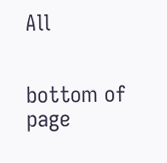All


bottom of page